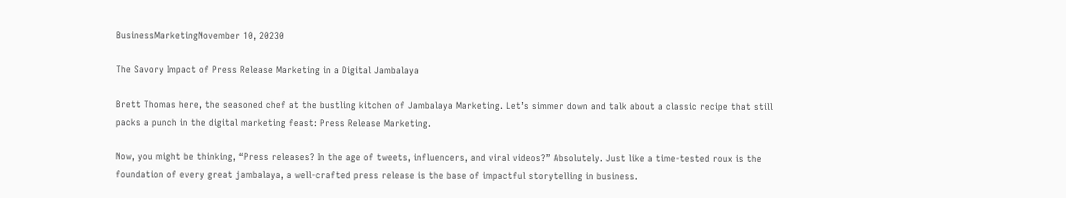BusinessMarketingNovember 10, 20230

The Savory Impact of Press Release Marketing in a Digital Jambalaya

Brett Thomas here, the seasoned chef at the bustling kitchen of Jambalaya Marketing. Let’s simmer down and talk about a classic recipe that still packs a punch in the digital marketing feast: Press Release Marketing.

Now, you might be thinking, “Press releases? In the age of tweets, influencers, and viral videos?” Absolutely. Just like a time-tested roux is the foundation of every great jambalaya, a well-crafted press release is the base of impactful storytelling in business.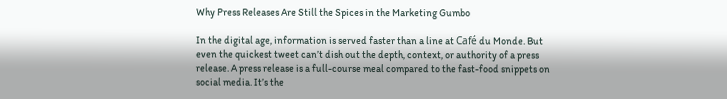Why Press Releases Are Still the Spices in the Marketing Gumbo

In the digital age, information is served faster than a line at Café du Monde. But even the quickest tweet can’t dish out the depth, context, or authority of a press release. A press release is a full-course meal compared to the fast-food snippets on social media. It’s the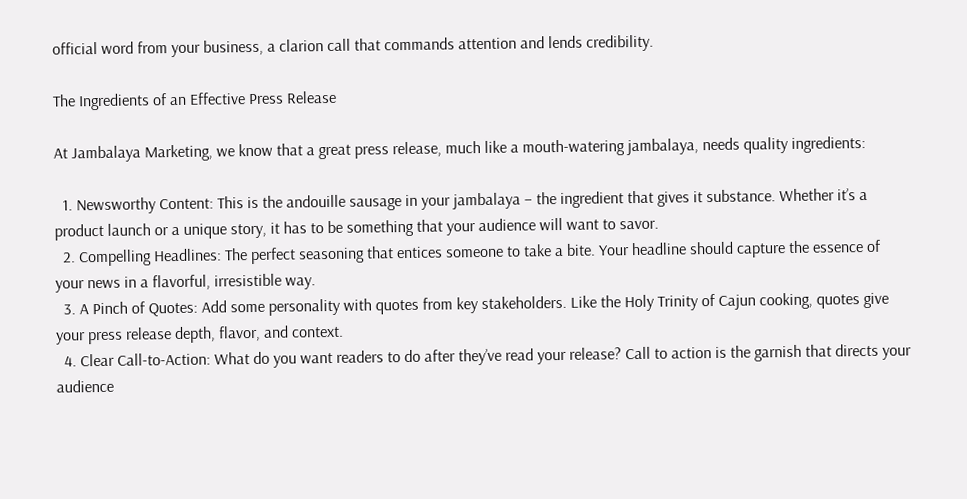official word from your business, a clarion call that commands attention and lends credibility.

The Ingredients of an Effective Press Release

At Jambalaya Marketing, we know that a great press release, much like a mouth-watering jambalaya, needs quality ingredients:

  1. Newsworthy Content: This is the andouille sausage in your jambalaya – the ingredient that gives it substance. Whether it’s a product launch or a unique story, it has to be something that your audience will want to savor.
  2. Compelling Headlines: The perfect seasoning that entices someone to take a bite. Your headline should capture the essence of your news in a flavorful, irresistible way.
  3. A Pinch of Quotes: Add some personality with quotes from key stakeholders. Like the Holy Trinity of Cajun cooking, quotes give your press release depth, flavor, and context.
  4. Clear Call-to-Action: What do you want readers to do after they’ve read your release? Call to action is the garnish that directs your audience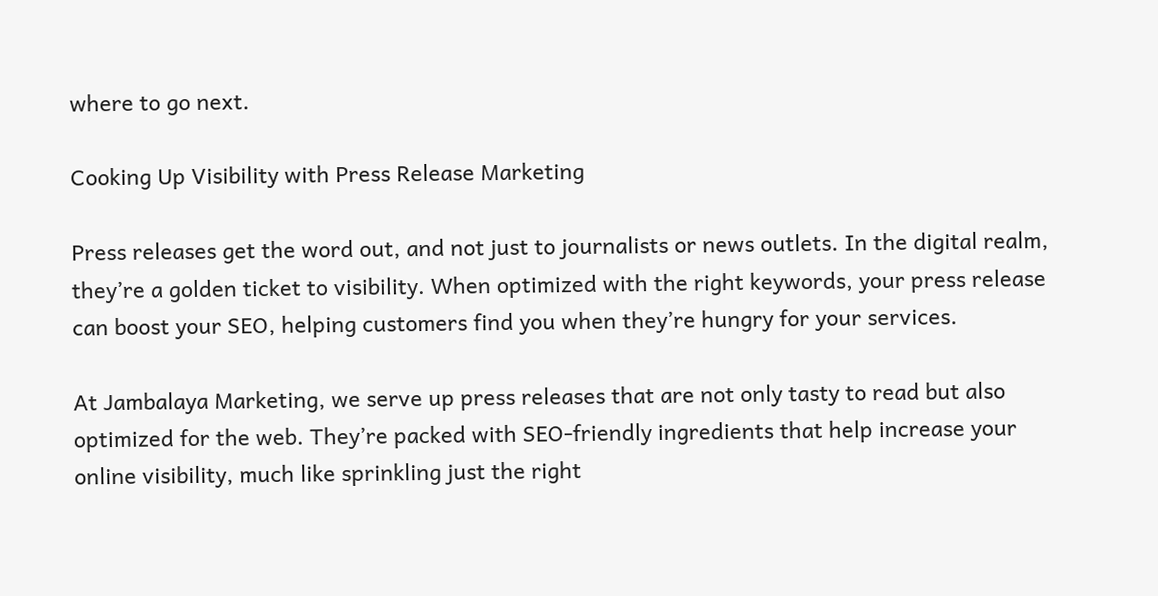where to go next.

Cooking Up Visibility with Press Release Marketing

Press releases get the word out, and not just to journalists or news outlets. In the digital realm, they’re a golden ticket to visibility. When optimized with the right keywords, your press release can boost your SEO, helping customers find you when they’re hungry for your services.

At Jambalaya Marketing, we serve up press releases that are not only tasty to read but also optimized for the web. They’re packed with SEO-friendly ingredients that help increase your online visibility, much like sprinkling just the right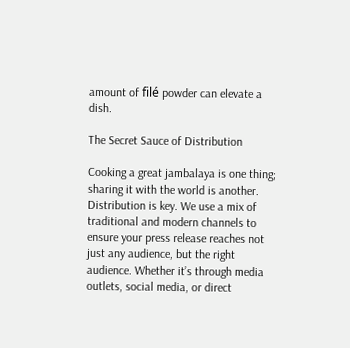amount of filé powder can elevate a dish.

The Secret Sauce of Distribution

Cooking a great jambalaya is one thing; sharing it with the world is another. Distribution is key. We use a mix of traditional and modern channels to ensure your press release reaches not just any audience, but the right audience. Whether it’s through media outlets, social media, or direct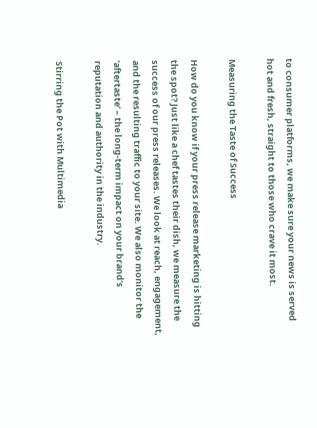to consumer platforms, we make sure your news is served hot and fresh, straight to those who crave it most.

Measuring the Taste of Success

How do you know if your press release marketing is hitting the spot? Just like a chef tastes their dish, we measure the success of our press releases. We look at reach, engagement, and the resulting traffic to your site. We also monitor the ‘aftertaste’ – the long-term impact on your brand’s reputation and authority in the industry.

Stirring the Pot with Multimedia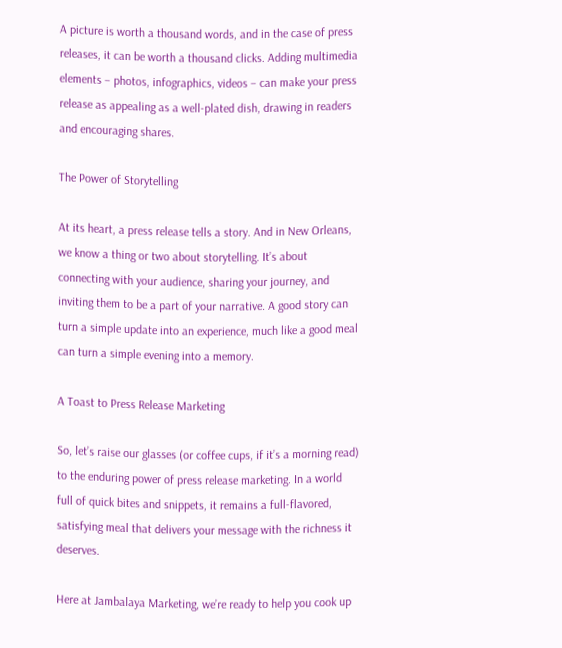A picture is worth a thousand words, and in the case of press releases, it can be worth a thousand clicks. Adding multimedia elements – photos, infographics, videos – can make your press release as appealing as a well-plated dish, drawing in readers and encouraging shares.

The Power of Storytelling

At its heart, a press release tells a story. And in New Orleans, we know a thing or two about storytelling. It’s about connecting with your audience, sharing your journey, and inviting them to be a part of your narrative. A good story can turn a simple update into an experience, much like a good meal can turn a simple evening into a memory.

A Toast to Press Release Marketing

So, let’s raise our glasses (or coffee cups, if it’s a morning read) to the enduring power of press release marketing. In a world full of quick bites and snippets, it remains a full-flavored, satisfying meal that delivers your message with the richness it deserves.

Here at Jambalaya Marketing, we’re ready to help you cook up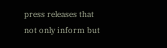press releases that not only inform but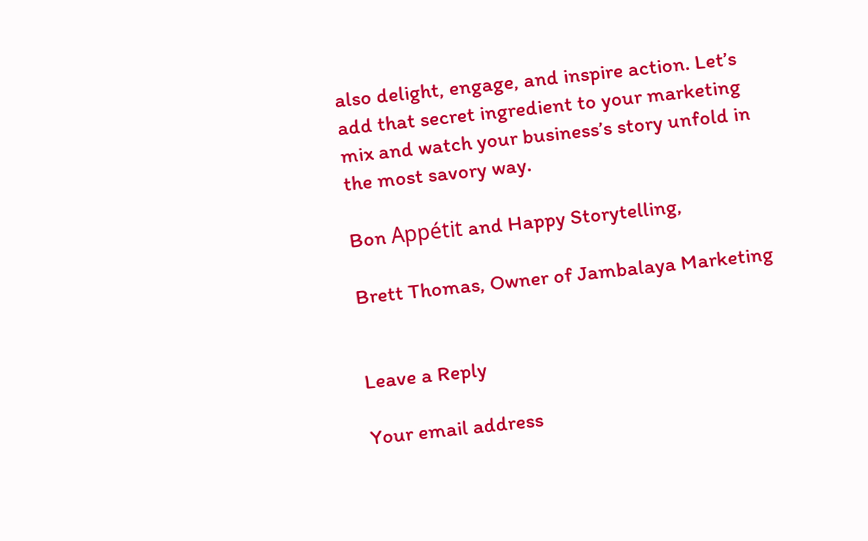also delight, engage, and inspire action. Let’s add that secret ingredient to your marketing mix and watch your business’s story unfold in the most savory way.

Bon Appétit and Happy Storytelling,

Brett Thomas, Owner of Jambalaya Marketing


Leave a Reply

Your email address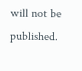will not be published.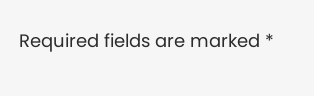Required fields are marked *